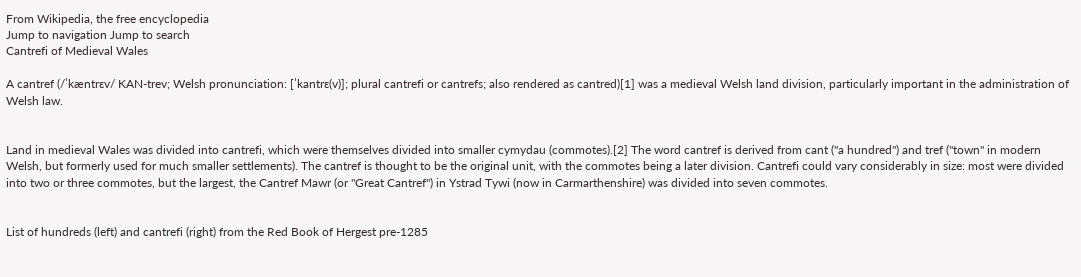From Wikipedia, the free encyclopedia
Jump to navigation Jump to search
Cantrefi of Medieval Wales

A cantref (/ˈkæntrɛv/ KAN-trev; Welsh pronunciation: [ˈkantrɛ(v)]; plural cantrefi or cantrefs; also rendered as cantred)[1] was a medieval Welsh land division, particularly important in the administration of Welsh law.


Land in medieval Wales was divided into cantrefi, which were themselves divided into smaller cymydau (commotes).[2] The word cantref is derived from cant ("a hundred") and tref ("town" in modern Welsh, but formerly used for much smaller settlements). The cantref is thought to be the original unit, with the commotes being a later division. Cantrefi could vary considerably in size: most were divided into two or three commotes, but the largest, the Cantref Mawr (or "Great Cantref") in Ystrad Tywi (now in Carmarthenshire) was divided into seven commotes.


List of hundreds (left) and cantrefi (right) from the Red Book of Hergest pre-1285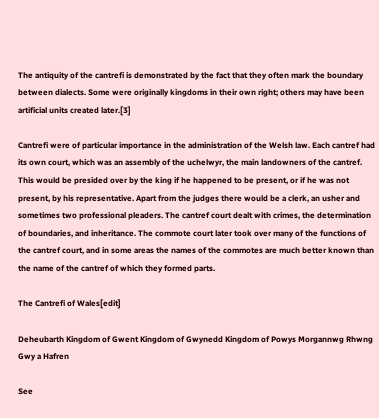The antiquity of the cantrefi is demonstrated by the fact that they often mark the boundary between dialects. Some were originally kingdoms in their own right; others may have been artificial units created later.[3]

Cantrefi were of particular importance in the administration of the Welsh law. Each cantref had its own court, which was an assembly of the uchelwyr, the main landowners of the cantref. This would be presided over by the king if he happened to be present, or if he was not present, by his representative. Apart from the judges there would be a clerk, an usher and sometimes two professional pleaders. The cantref court dealt with crimes, the determination of boundaries, and inheritance. The commote court later took over many of the functions of the cantref court, and in some areas the names of the commotes are much better known than the name of the cantref of which they formed parts.

The Cantrefi of Wales[edit]

Deheubarth Kingdom of Gwent Kingdom of Gwynedd Kingdom of Powys Morgannwg Rhwng Gwy a Hafren

See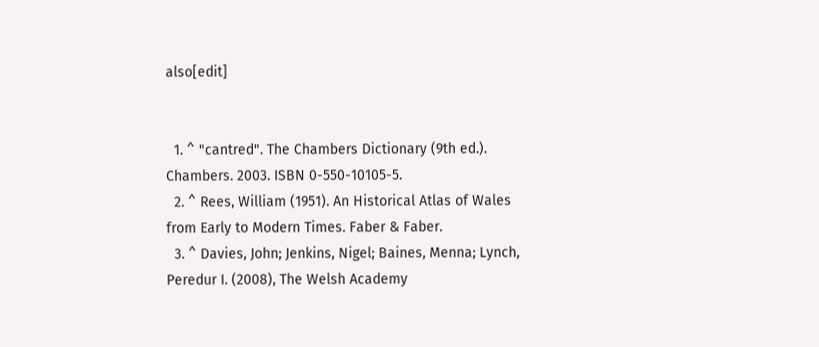also[edit]


  1. ^ "cantred". The Chambers Dictionary (9th ed.). Chambers. 2003. ISBN 0-550-10105-5.
  2. ^ Rees, William (1951). An Historical Atlas of Wales from Early to Modern Times. Faber & Faber.
  3. ^ Davies, John; Jenkins, Nigel; Baines, Menna; Lynch, Peredur I. (2008), The Welsh Academy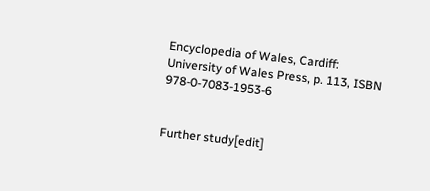Encyclopedia of Wales, Cardiff: University of Wales Press, p. 113, ISBN 978-0-7083-1953-6


Further study[edit]